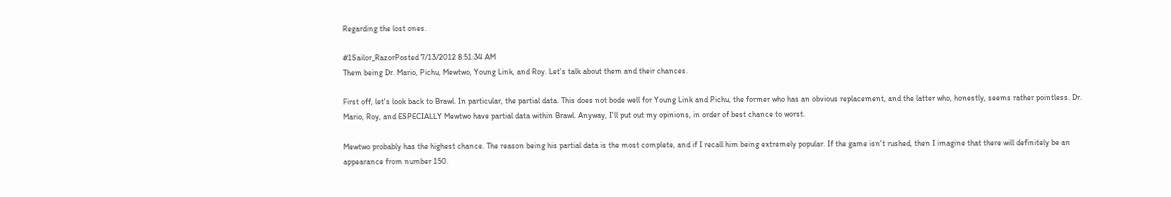Regarding the lost ones.

#1Sailor_RazorPosted 7/13/2012 8:51:34 AM
Them being Dr. Mario, Pichu, Mewtwo, Young Link, and Roy. Let's talk about them and their chances.

First off, let's look back to Brawl. In particular, the partial data. This does not bode well for Young Link and Pichu, the former who has an obvious replacement, and the latter who, honestly, seems rather pointless. Dr. Mario, Roy, and ESPECIALLY Mewtwo have partial data within Brawl. Anyway, I'll put out my opinions, in order of best chance to worst.

Mewtwo probably has the highest chance. The reason being his partial data is the most complete, and if I recall him being extremely popular. If the game isn't rushed, then I imagine that there will definitely be an appearance from number 150.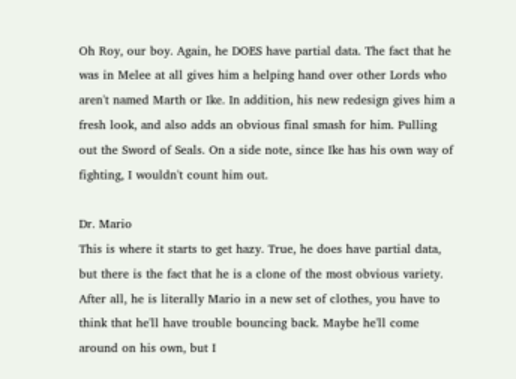Oh Roy, our boy. Again, he DOES have partial data. The fact that he was in Melee at all gives him a helping hand over other Lords who aren't named Marth or Ike. In addition, his new redesign gives him a fresh look, and also adds an obvious final smash for him. Pulling out the Sword of Seals. On a side note, since Ike has his own way of fighting, I wouldn't count him out.

Dr. Mario
This is where it starts to get hazy. True, he does have partial data, but there is the fact that he is a clone of the most obvious variety. After all, he is literally Mario in a new set of clothes, you have to think that he'll have trouble bouncing back. Maybe he'll come around on his own, but I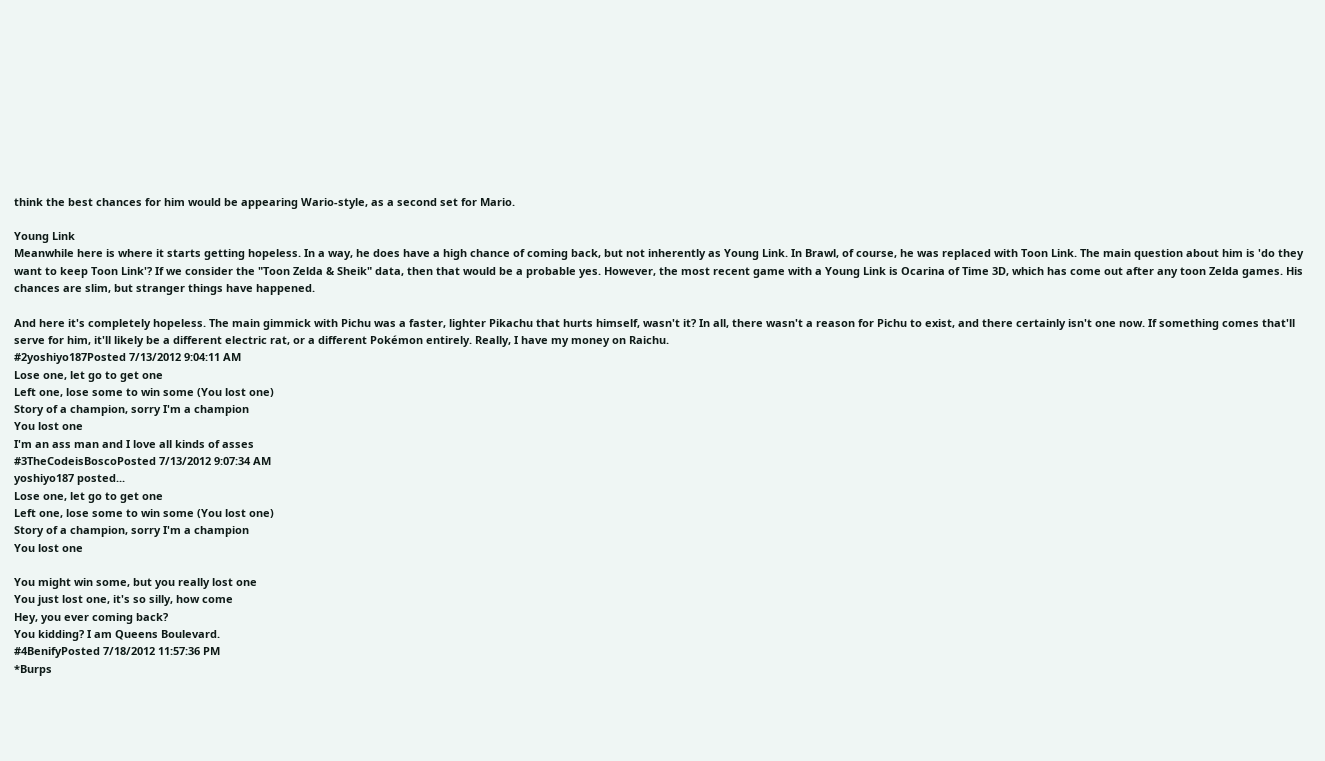think the best chances for him would be appearing Wario-style, as a second set for Mario.

Young Link
Meanwhile here is where it starts getting hopeless. In a way, he does have a high chance of coming back, but not inherently as Young Link. In Brawl, of course, he was replaced with Toon Link. The main question about him is 'do they want to keep Toon Link'? If we consider the "Toon Zelda & Sheik" data, then that would be a probable yes. However, the most recent game with a Young Link is Ocarina of Time 3D, which has come out after any toon Zelda games. His chances are slim, but stranger things have happened.

And here it's completely hopeless. The main gimmick with Pichu was a faster, lighter Pikachu that hurts himself, wasn't it? In all, there wasn't a reason for Pichu to exist, and there certainly isn't one now. If something comes that'll serve for him, it'll likely be a different electric rat, or a different Pokémon entirely. Really, I have my money on Raichu.
#2yoshiyo187Posted 7/13/2012 9:04:11 AM
Lose one, let go to get one
Left one, lose some to win some (You lost one)
Story of a champion, sorry I'm a champion
You lost one
I'm an ass man and I love all kinds of asses
#3TheCodeisBoscoPosted 7/13/2012 9:07:34 AM
yoshiyo187 posted...
Lose one, let go to get one
Left one, lose some to win some (You lost one)
Story of a champion, sorry I'm a champion
You lost one

You might win some, but you really lost one
You just lost one, it's so silly, how come
Hey, you ever coming back?
You kidding? I am Queens Boulevard.
#4BenifyPosted 7/18/2012 11:57:36 PM
*Burps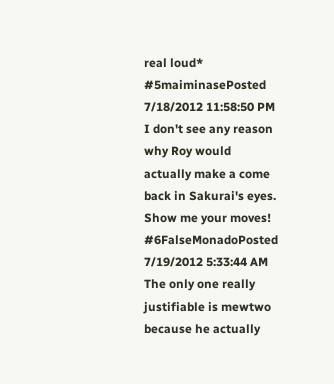real loud*
#5maiminasePosted 7/18/2012 11:58:50 PM
I don't see any reason why Roy would actually make a come back in Sakurai's eyes.
Show me your moves!
#6FalseMonadoPosted 7/19/2012 5:33:44 AM
The only one really justifiable is mewtwo because he actually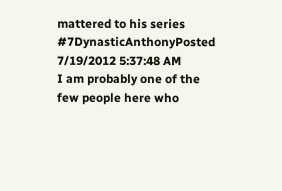mattered to his series
#7DynasticAnthonyPosted 7/19/2012 5:37:48 AM
I am probably one of the few people here who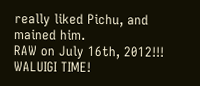really liked Pichu, and mained him.
RAW on July 16th, 2012!!! WALUIGI TIME!